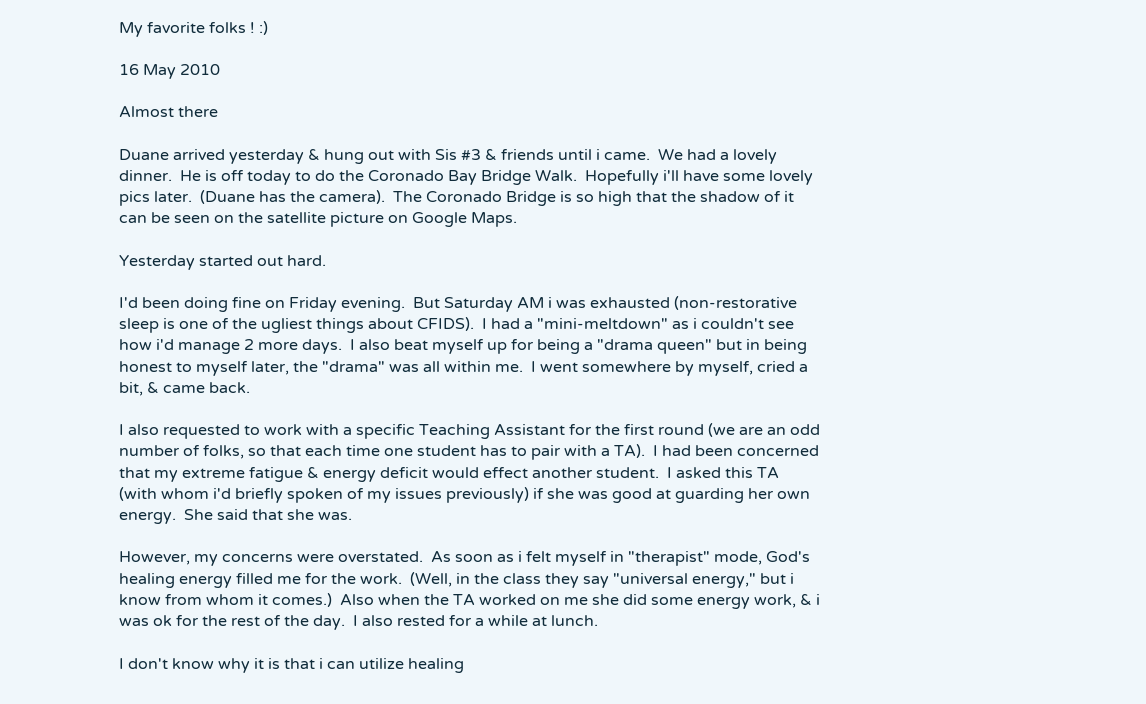My favorite folks ! :)

16 May 2010

Almost there

Duane arrived yesterday & hung out with Sis #3 & friends until i came.  We had a lovely dinner.  He is off today to do the Coronado Bay Bridge Walk.  Hopefully i'll have some lovely pics later.  (Duane has the camera).  The Coronado Bridge is so high that the shadow of it can be seen on the satellite picture on Google Maps.

Yesterday started out hard.

I'd been doing fine on Friday evening.  But Saturday AM i was exhausted (non-restorative sleep is one of the ugliest things about CFIDS).  I had a "mini-meltdown" as i couldn't see how i'd manage 2 more days.  I also beat myself up for being a "drama queen" but in being honest to myself later, the "drama" was all within me.  I went somewhere by myself, cried a bit, & came back.

I also requested to work with a specific Teaching Assistant for the first round (we are an odd number of folks, so that each time one student has to pair with a TA).  I had been concerned that my extreme fatigue & energy deficit would effect another student.  I asked this TA (with whom i'd briefly spoken of my issues previously) if she was good at guarding her own energy.  She said that she was.

However, my concerns were overstated.  As soon as i felt myself in "therapist" mode, God's healing energy filled me for the work.  (Well, in the class they say "universal energy," but i know from whom it comes.)  Also when the TA worked on me she did some energy work, & i was ok for the rest of the day.  I also rested for a while at lunch.

I don't know why it is that i can utilize healing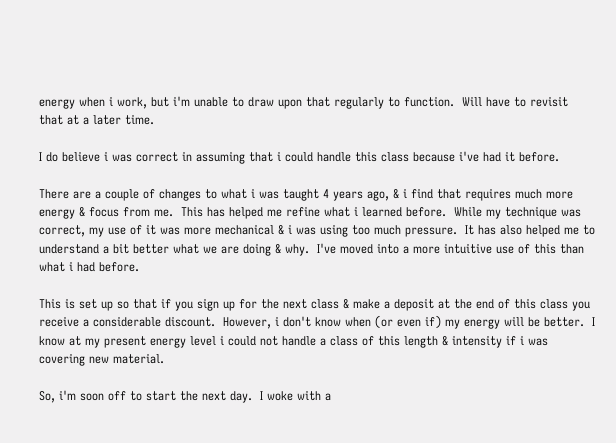energy when i work, but i'm unable to draw upon that regularly to function.  Will have to revisit that at a later time.

I do believe i was correct in assuming that i could handle this class because i've had it before.

There are a couple of changes to what i was taught 4 years ago, & i find that requires much more energy & focus from me.  This has helped me refine what i learned before.  While my technique was correct, my use of it was more mechanical & i was using too much pressure.  It has also helped me to understand a bit better what we are doing & why.  I've moved into a more intuitive use of this than what i had before.

This is set up so that if you sign up for the next class & make a deposit at the end of this class you receive a considerable discount.  However, i don't know when (or even if) my energy will be better.  I know at my present energy level i could not handle a class of this length & intensity if i was covering new material.

So, i'm soon off to start the next day.  I woke with a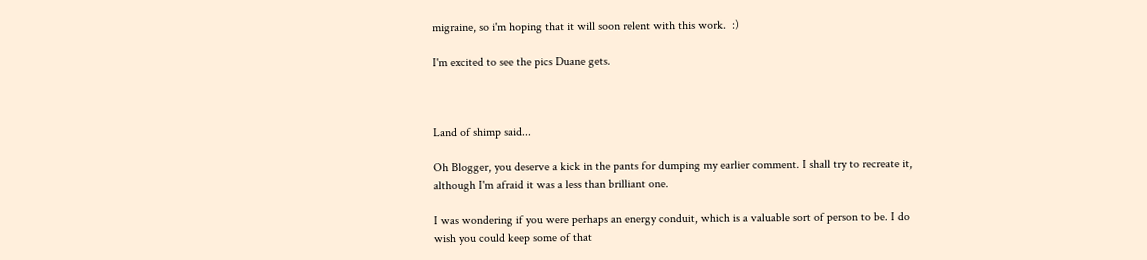migraine, so i'm hoping that it will soon relent with this work.  :)

I'm excited to see the pics Duane gets.



Land of shimp said...

Oh Blogger, you deserve a kick in the pants for dumping my earlier comment. I shall try to recreate it, although I'm afraid it was a less than brilliant one.

I was wondering if you were perhaps an energy conduit, which is a valuable sort of person to be. I do wish you could keep some of that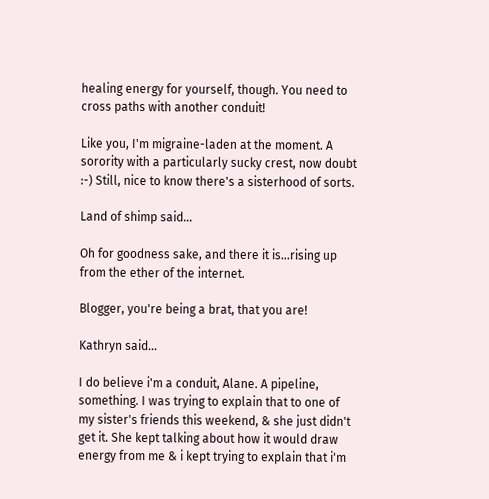healing energy for yourself, though. You need to cross paths with another conduit!

Like you, I'm migraine-laden at the moment. A sorority with a particularly sucky crest, now doubt :-) Still, nice to know there's a sisterhood of sorts.

Land of shimp said...

Oh for goodness sake, and there it is...rising up from the ether of the internet.

Blogger, you're being a brat, that you are!

Kathryn said...

I do believe i'm a conduit, Alane. A pipeline, something. I was trying to explain that to one of my sister's friends this weekend, & she just didn't get it. She kept talking about how it would draw energy from me & i kept trying to explain that i'm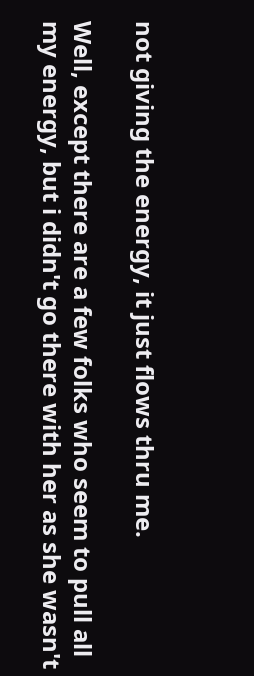not giving the energy, it just flows thru me.

Well, except there are a few folks who seem to pull all my energy, but i didn't go there with her as she wasn't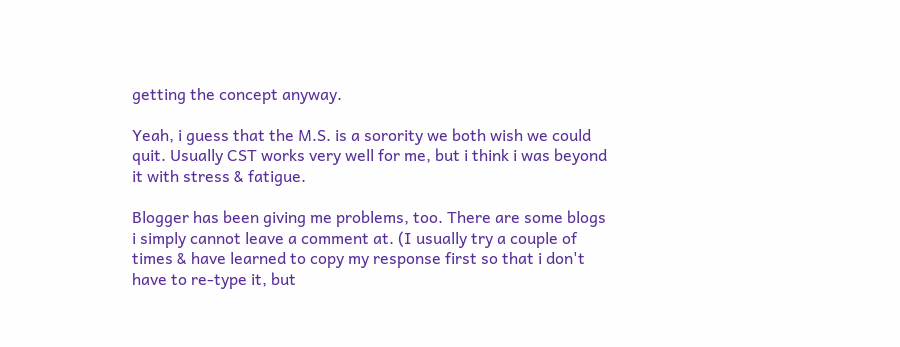getting the concept anyway.

Yeah, i guess that the M.S. is a sorority we both wish we could quit. Usually CST works very well for me, but i think i was beyond it with stress & fatigue.

Blogger has been giving me problems, too. There are some blogs i simply cannot leave a comment at. (I usually try a couple of times & have learned to copy my response first so that i don't have to re-type it, but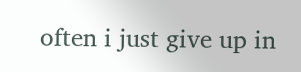often i just give up in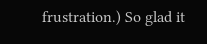frustration.) So glad it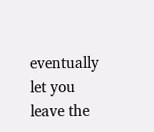eventually let you leave the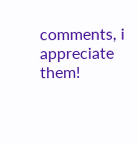comments, i appreciate them!